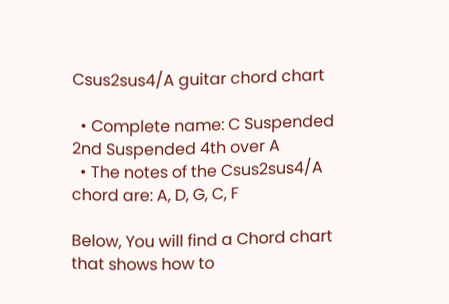Csus2sus4/A guitar chord chart

  • Complete name: C Suspended 2nd Suspended 4th over A
  • The notes of the Csus2sus4/A chord are: A, D, G, C, F

Below, You will find a Chord chart that shows how to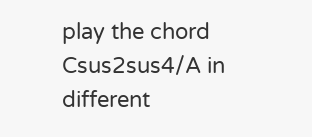play the chord Csus2sus4/A in different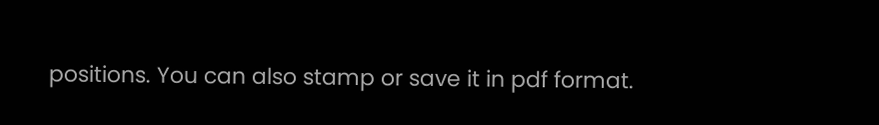positions. You can also stamp or save it in pdf format.